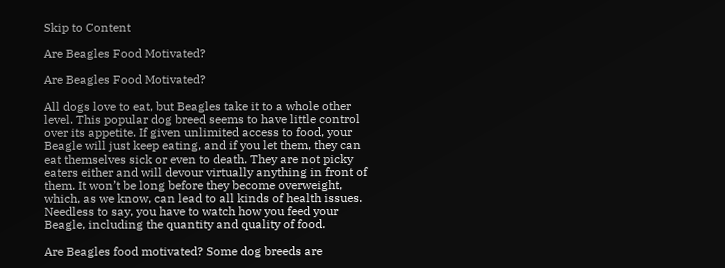Skip to Content

Are Beagles Food Motivated?

Are Beagles Food Motivated?

All dogs love to eat, but Beagles take it to a whole other level. This popular dog breed seems to have little control over its appetite. If given unlimited access to food, your Beagle will just keep eating, and if you let them, they can eat themselves sick or even to death. They are not picky eaters either and will devour virtually anything in front of them. It won’t be long before they become overweight, which, as we know, can lead to all kinds of health issues. Needless to say, you have to watch how you feed your Beagle, including the quantity and quality of food.

Are Beagles food motivated? Some dog breeds are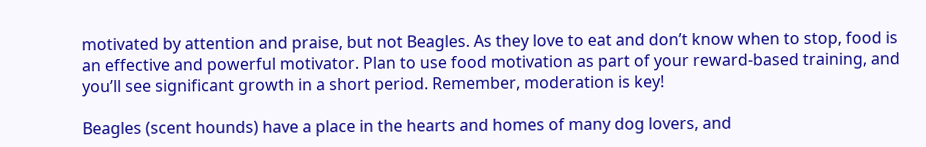motivated by attention and praise, but not Beagles. As they love to eat and don’t know when to stop, food is an effective and powerful motivator. Plan to use food motivation as part of your reward-based training, and you’ll see significant growth in a short period. Remember, moderation is key!

Beagles (scent hounds) have a place in the hearts and homes of many dog lovers, and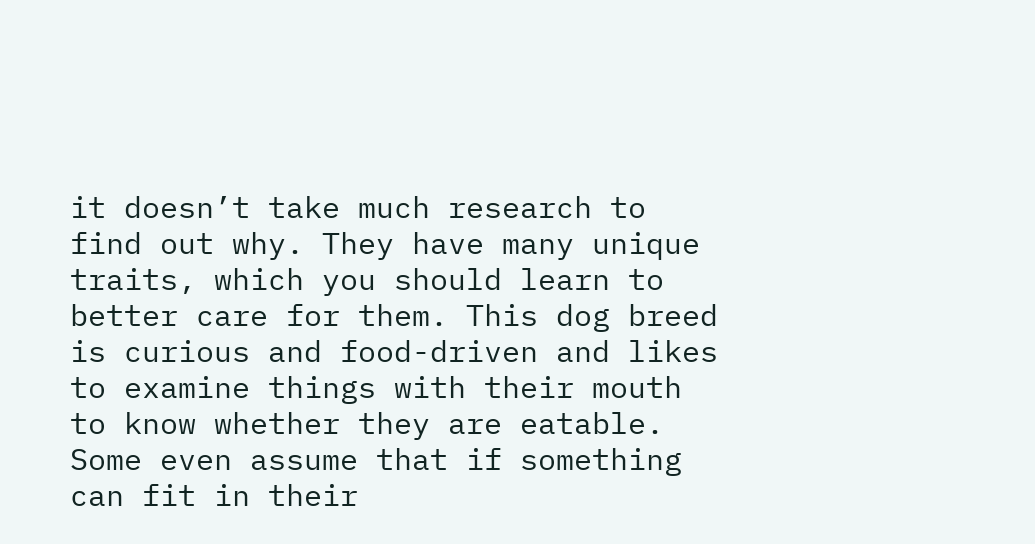it doesn’t take much research to find out why. They have many unique traits, which you should learn to better care for them. This dog breed is curious and food-driven and likes to examine things with their mouth to know whether they are eatable. Some even assume that if something can fit in their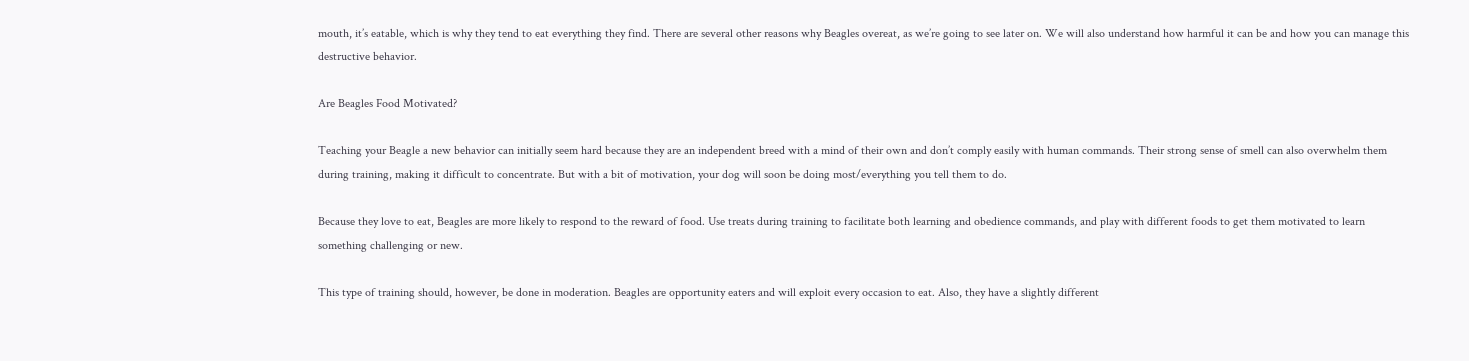mouth, it’s eatable, which is why they tend to eat everything they find. There are several other reasons why Beagles overeat, as we’re going to see later on. We will also understand how harmful it can be and how you can manage this destructive behavior.

Are Beagles Food Motivated?

Teaching your Beagle a new behavior can initially seem hard because they are an independent breed with a mind of their own and don’t comply easily with human commands. Their strong sense of smell can also overwhelm them during training, making it difficult to concentrate. But with a bit of motivation, your dog will soon be doing most/everything you tell them to do.

Because they love to eat, Beagles are more likely to respond to the reward of food. Use treats during training to facilitate both learning and obedience commands, and play with different foods to get them motivated to learn something challenging or new.

This type of training should, however, be done in moderation. Beagles are opportunity eaters and will exploit every occasion to eat. Also, they have a slightly different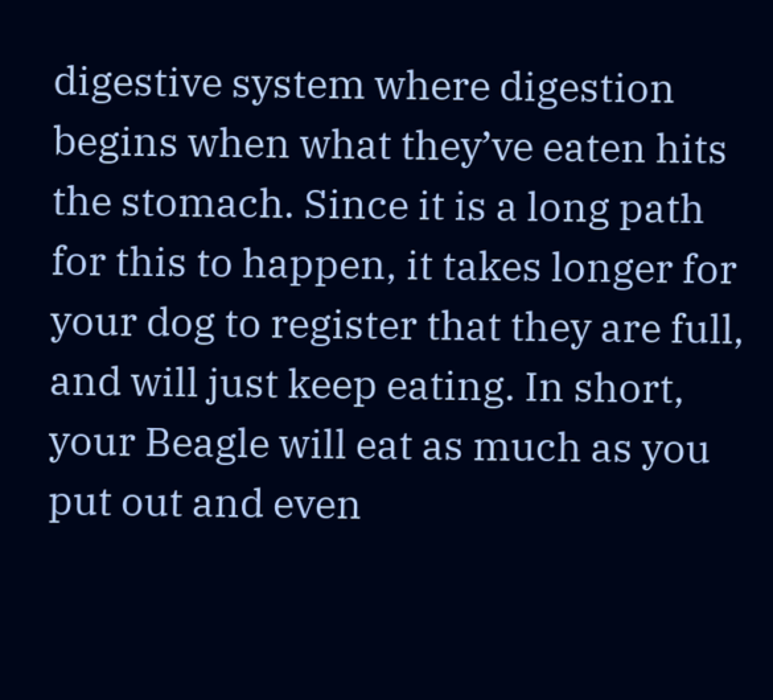digestive system where digestion begins when what they’ve eaten hits the stomach. Since it is a long path for this to happen, it takes longer for your dog to register that they are full, and will just keep eating. In short, your Beagle will eat as much as you put out and even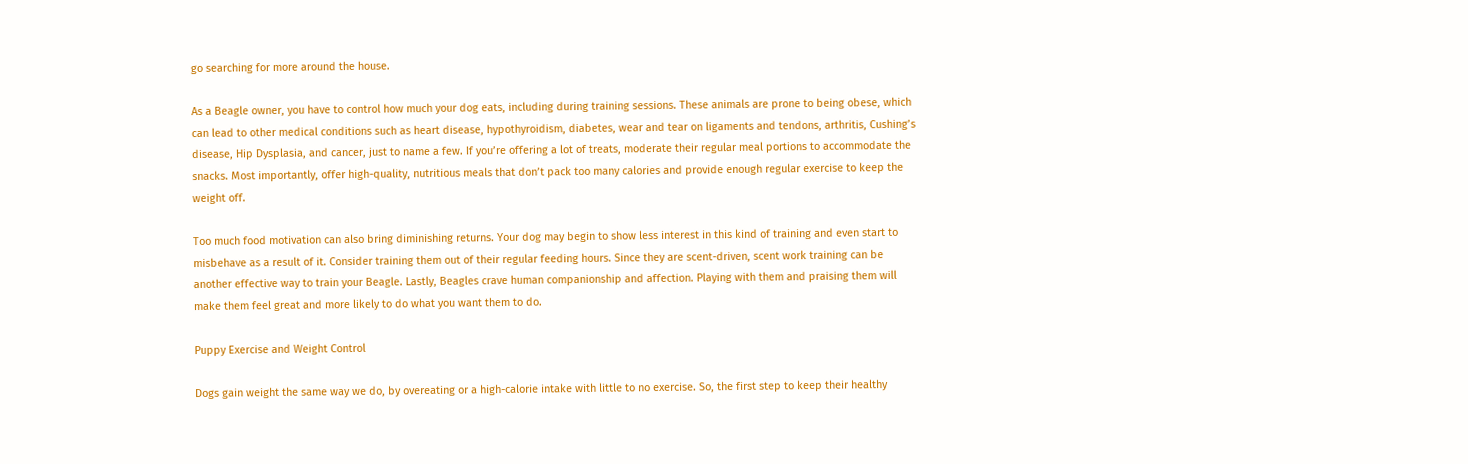go searching for more around the house.

As a Beagle owner, you have to control how much your dog eats, including during training sessions. These animals are prone to being obese, which can lead to other medical conditions such as heart disease, hypothyroidism, diabetes, wear and tear on ligaments and tendons, arthritis, Cushing’s disease, Hip Dysplasia, and cancer, just to name a few. If you’re offering a lot of treats, moderate their regular meal portions to accommodate the snacks. Most importantly, offer high-quality, nutritious meals that don’t pack too many calories and provide enough regular exercise to keep the weight off.

Too much food motivation can also bring diminishing returns. Your dog may begin to show less interest in this kind of training and even start to misbehave as a result of it. Consider training them out of their regular feeding hours. Since they are scent-driven, scent work training can be another effective way to train your Beagle. Lastly, Beagles crave human companionship and affection. Playing with them and praising them will make them feel great and more likely to do what you want them to do.

Puppy Exercise and Weight Control

Dogs gain weight the same way we do, by overeating or a high-calorie intake with little to no exercise. So, the first step to keep their healthy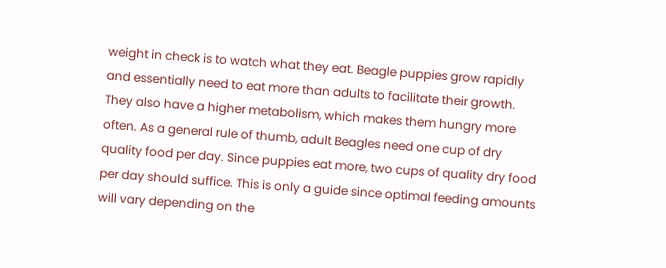weight in check is to watch what they eat. Beagle puppies grow rapidly and essentially need to eat more than adults to facilitate their growth. They also have a higher metabolism, which makes them hungry more often. As a general rule of thumb, adult Beagles need one cup of dry quality food per day. Since puppies eat more, two cups of quality dry food per day should suffice. This is only a guide since optimal feeding amounts will vary depending on the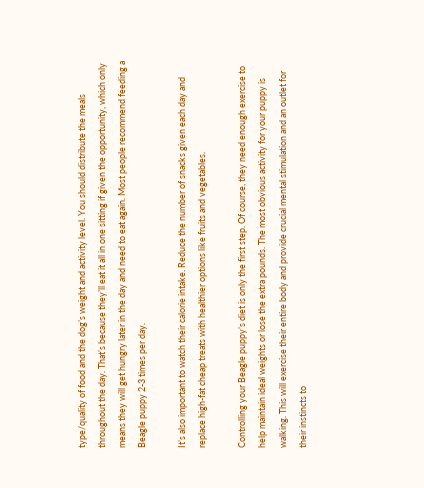type/quality of food and the dog’s weight and activity level. You should distribute the meals throughout the day. That’s because they’ll eat it all in one sitting if given the opportunity, which only means they will get hungry later in the day and need to eat again. Most people recommend feeding a Beagle puppy 2-3 times per day.

It’s also important to watch their calorie intake. Reduce the number of snacks given each day and replace high-fat cheap treats with healthier options like fruits and vegetables.

Controlling your Beagle puppy’s diet is only the first step. Of course, they need enough exercise to help maintain ideal weights or lose the extra pounds. The most obvious activity for your puppy is walking. This will exercise their entire body and provide crucial mental stimulation and an outlet for their instincts to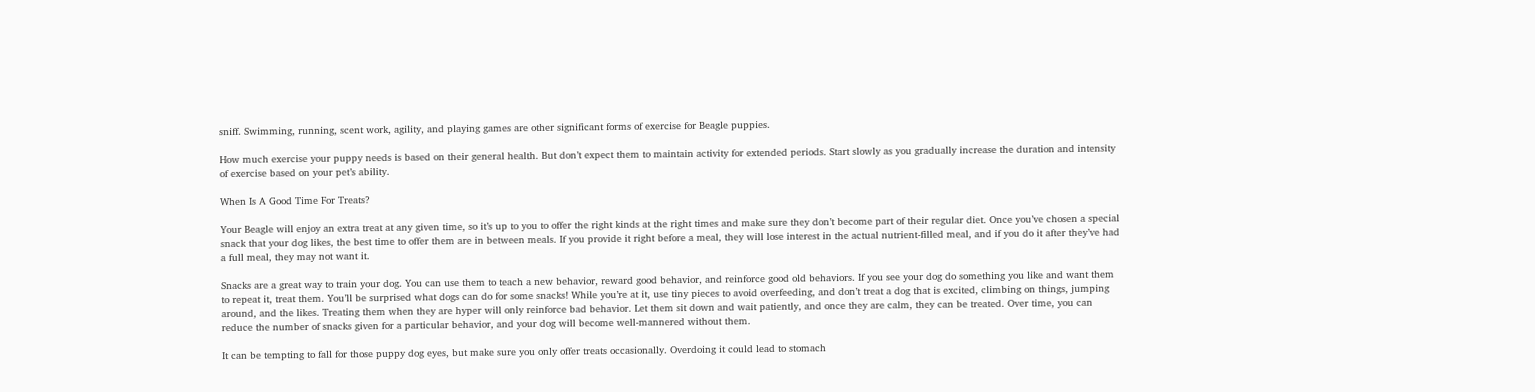sniff. Swimming, running, scent work, agility, and playing games are other significant forms of exercise for Beagle puppies.

How much exercise your puppy needs is based on their general health. But don’t expect them to maintain activity for extended periods. Start slowly as you gradually increase the duration and intensity of exercise based on your pet’s ability.

When Is A Good Time For Treats?

Your Beagle will enjoy an extra treat at any given time, so it’s up to you to offer the right kinds at the right times and make sure they don’t become part of their regular diet. Once you’ve chosen a special snack that your dog likes, the best time to offer them are in between meals. If you provide it right before a meal, they will lose interest in the actual nutrient-filled meal, and if you do it after they’ve had a full meal, they may not want it.

Snacks are a great way to train your dog. You can use them to teach a new behavior, reward good behavior, and reinforce good old behaviors. If you see your dog do something you like and want them to repeat it, treat them. You’ll be surprised what dogs can do for some snacks! While you’re at it, use tiny pieces to avoid overfeeding, and don’t treat a dog that is excited, climbing on things, jumping around, and the likes. Treating them when they are hyper will only reinforce bad behavior. Let them sit down and wait patiently, and once they are calm, they can be treated. Over time, you can reduce the number of snacks given for a particular behavior, and your dog will become well-mannered without them.

It can be tempting to fall for those puppy dog eyes, but make sure you only offer treats occasionally. Overdoing it could lead to stomach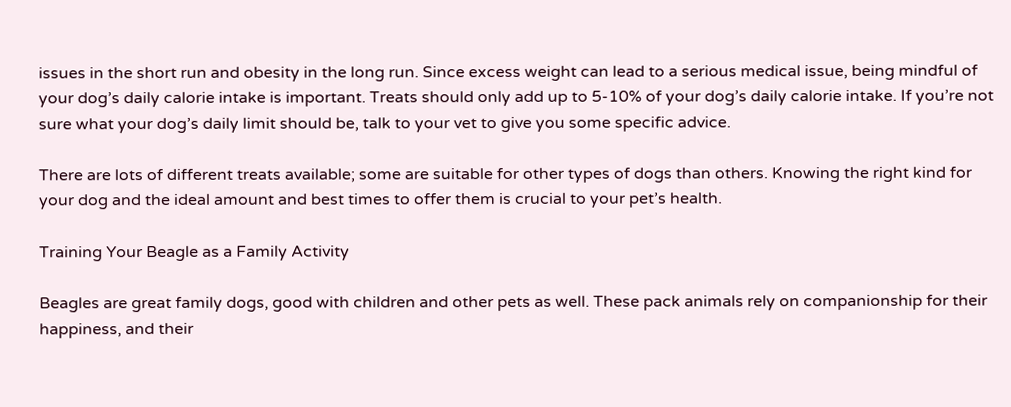issues in the short run and obesity in the long run. Since excess weight can lead to a serious medical issue, being mindful of your dog’s daily calorie intake is important. Treats should only add up to 5-10% of your dog’s daily calorie intake. If you’re not sure what your dog’s daily limit should be, talk to your vet to give you some specific advice.

There are lots of different treats available; some are suitable for other types of dogs than others. Knowing the right kind for your dog and the ideal amount and best times to offer them is crucial to your pet’s health.

Training Your Beagle as a Family Activity

Beagles are great family dogs, good with children and other pets as well. These pack animals rely on companionship for their happiness, and their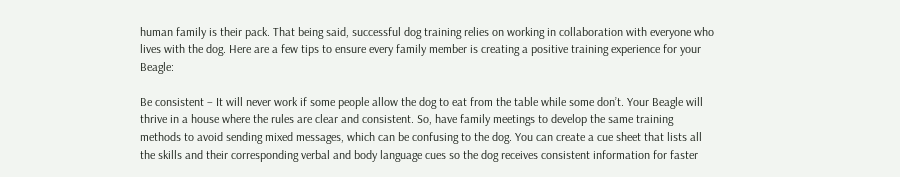human family is their pack. That being said, successful dog training relies on working in collaboration with everyone who lives with the dog. Here are a few tips to ensure every family member is creating a positive training experience for your Beagle:

Be consistent – It will never work if some people allow the dog to eat from the table while some don’t. Your Beagle will thrive in a house where the rules are clear and consistent. So, have family meetings to develop the same training methods to avoid sending mixed messages, which can be confusing to the dog. You can create a cue sheet that lists all the skills and their corresponding verbal and body language cues so the dog receives consistent information for faster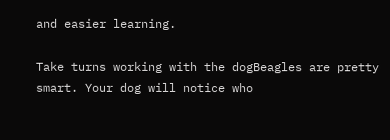and easier learning.

Take turns working with the dogBeagles are pretty smart. Your dog will notice who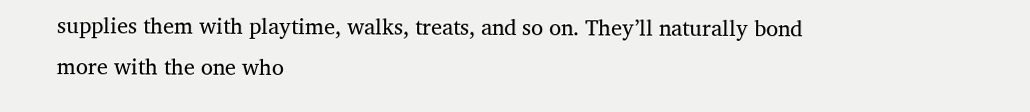supplies them with playtime, walks, treats, and so on. They’ll naturally bond more with the one who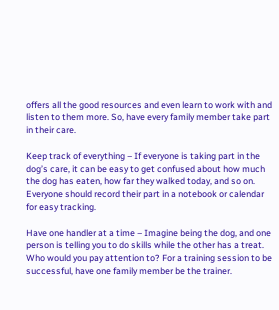offers all the good resources and even learn to work with and listen to them more. So, have every family member take part in their care.

Keep track of everything – If everyone is taking part in the dog’s care, it can be easy to get confused about how much the dog has eaten, how far they walked today, and so on. Everyone should record their part in a notebook or calendar for easy tracking.

Have one handler at a time – Imagine being the dog, and one person is telling you to do skills while the other has a treat. Who would you pay attention to? For a training session to be successful, have one family member be the trainer.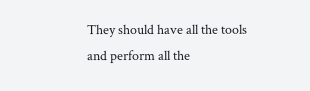They should have all the tools and perform all the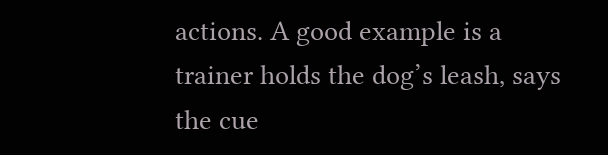actions. A good example is a trainer holds the dog’s leash, says the cue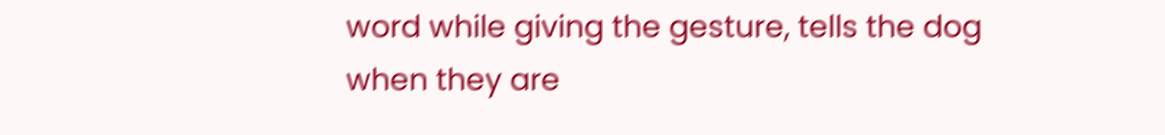word while giving the gesture, tells the dog when they are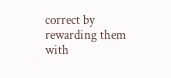correct by rewarding them with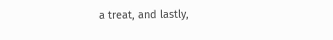a treat, and lastly,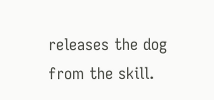releases the dog from the skill.